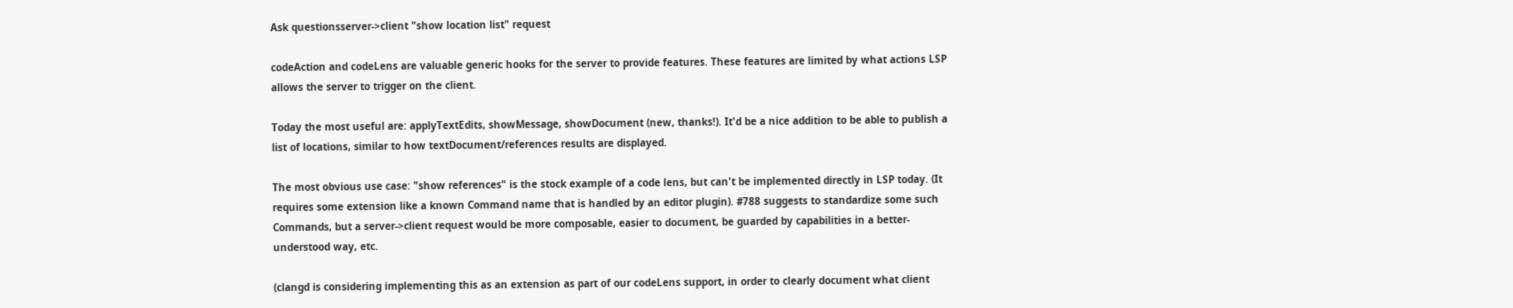Ask questionsserver->client "show location list" request

codeAction and codeLens are valuable generic hooks for the server to provide features. These features are limited by what actions LSP allows the server to trigger on the client.

Today the most useful are: applyTextEdits, showMessage, showDocument (new, thanks!). It'd be a nice addition to be able to publish a list of locations, similar to how textDocument/references results are displayed.

The most obvious use case: "show references" is the stock example of a code lens, but can't be implemented directly in LSP today. (It requires some extension like a known Command name that is handled by an editor plugin). #788 suggests to standardize some such Commands, but a server->client request would be more composable, easier to document, be guarded by capabilities in a better-understood way, etc.

(clangd is considering implementing this as an extension as part of our codeLens support, in order to clearly document what client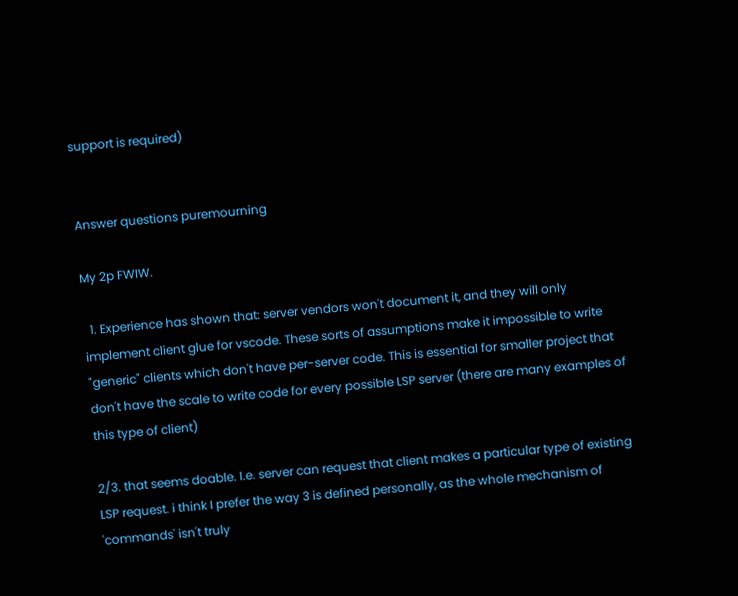support is required)


Answer questions puremourning

My 2p FWIW.

  1. Experience has shown that: server vendors won't document it, and they will only implement client glue for vscode. These sorts of assumptions make it impossible to write "generic" clients which don't have per-server code. This is essential for smaller project that don't have the scale to write code for every possible LSP server (there are many examples of this type of client)

2/3. that seems doable. I.e. server can request that client makes a particular type of existing LSP request. i think I prefer the way 3 is defined personally, as the whole mechanism of 'commands' isn't truly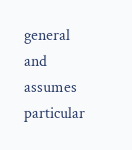general and assumes particular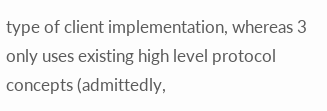type of client implementation, whereas 3 only uses existing high level protocol concepts (admittedly,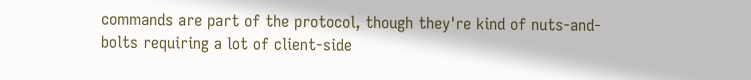commands are part of the protocol, though they're kind of nuts-and-bolts requiring a lot of client-side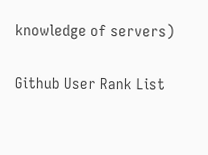knowledge of servers)

Github User Rank List